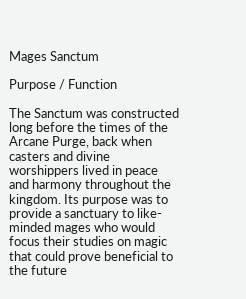Mages Sanctum

Purpose / Function

The Sanctum was constructed long before the times of the Arcane Purge, back when casters and divine worshippers lived in peace and harmony throughout the kingdom. Its purpose was to provide a sanctuary to like-minded mages who would focus their studies on magic that could prove beneficial to the future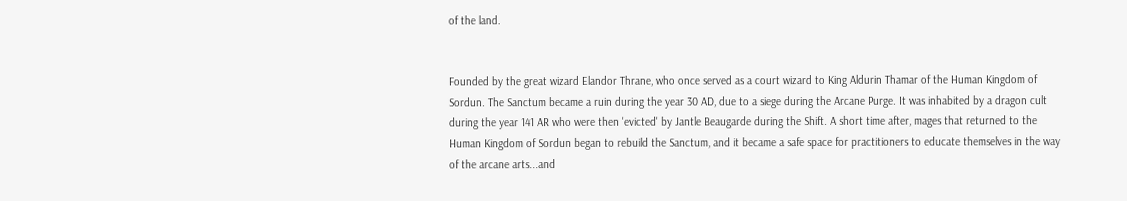of the land.


Founded by the great wizard Elandor Thrane, who once served as a court wizard to King Aldurin Thamar of the Human Kingdom of Sordun. The Sanctum became a ruin during the year 30 AD, due to a siege during the Arcane Purge. It was inhabited by a dragon cult during the year 141 AR who were then 'evicted' by Jantle Beaugarde during the Shift. A short time after, mages that returned to the Human Kingdom of Sordun began to rebuild the Sanctum, and it became a safe space for practitioners to educate themselves in the way of the arcane arts...and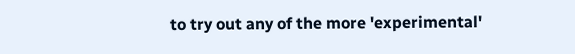to try out any of the more 'experimental'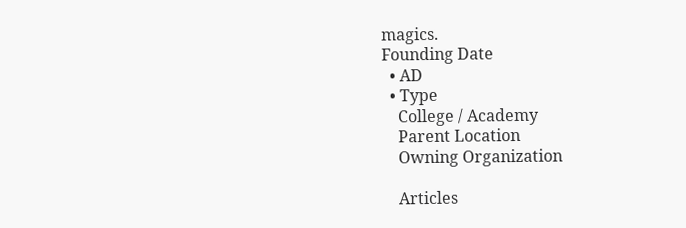magics.
Founding Date
  • AD
  • Type
    College / Academy
    Parent Location
    Owning Organization

    Articles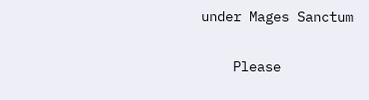under Mages Sanctum


    Please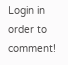Login in order to comment!